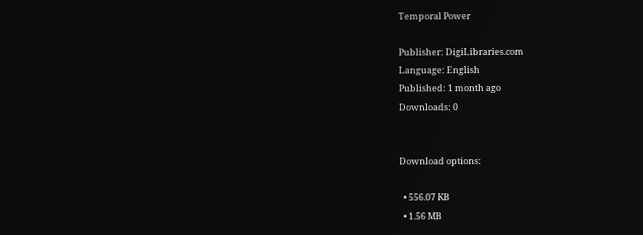Temporal Power

Publisher: DigiLibraries.com
Language: English
Published: 1 month ago
Downloads: 0


Download options:

  • 556.07 KB
  • 1.56 MB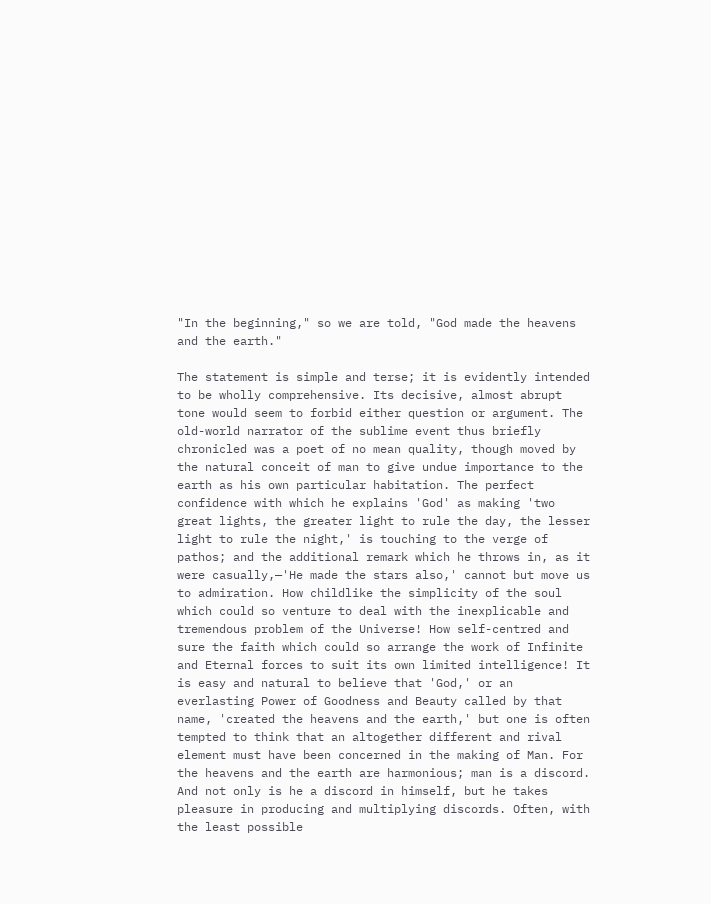"In the beginning," so we are told, "God made the heavens and the earth."

The statement is simple and terse; it is evidently intended to be wholly comprehensive. Its decisive, almost abrupt tone would seem to forbid either question or argument. The old-world narrator of the sublime event thus briefly chronicled was a poet of no mean quality, though moved by the natural conceit of man to give undue importance to the earth as his own particular habitation. The perfect confidence with which he explains 'God' as making 'two great lights, the greater light to rule the day, the lesser light to rule the night,' is touching to the verge of pathos; and the additional remark which he throws in, as it were casually,—'He made the stars also,' cannot but move us to admiration. How childlike the simplicity of the soul which could so venture to deal with the inexplicable and tremendous problem of the Universe! How self-centred and sure the faith which could so arrange the work of Infinite and Eternal forces to suit its own limited intelligence! It is easy and natural to believe that 'God,' or an everlasting Power of Goodness and Beauty called by that name, 'created the heavens and the earth,' but one is often tempted to think that an altogether different and rival element must have been concerned in the making of Man. For the heavens and the earth are harmonious; man is a discord. And not only is he a discord in himself, but he takes pleasure in producing and multiplying discords. Often, with the least possible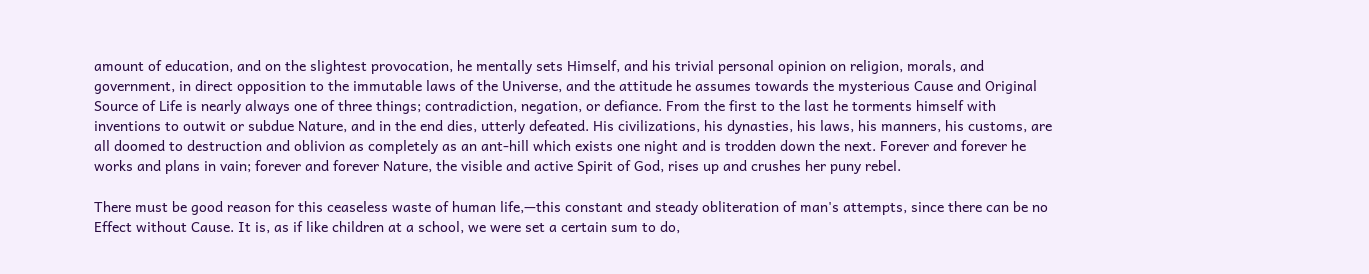amount of education, and on the slightest provocation, he mentally sets Himself, and his trivial personal opinion on religion, morals, and government, in direct opposition to the immutable laws of the Universe, and the attitude he assumes towards the mysterious Cause and Original Source of Life is nearly always one of three things; contradiction, negation, or defiance. From the first to the last he torments himself with inventions to outwit or subdue Nature, and in the end dies, utterly defeated. His civilizations, his dynasties, his laws, his manners, his customs, are all doomed to destruction and oblivion as completely as an ant-hill which exists one night and is trodden down the next. Forever and forever he works and plans in vain; forever and forever Nature, the visible and active Spirit of God, rises up and crushes her puny rebel.

There must be good reason for this ceaseless waste of human life,—this constant and steady obliteration of man's attempts, since there can be no Effect without Cause. It is, as if like children at a school, we were set a certain sum to do,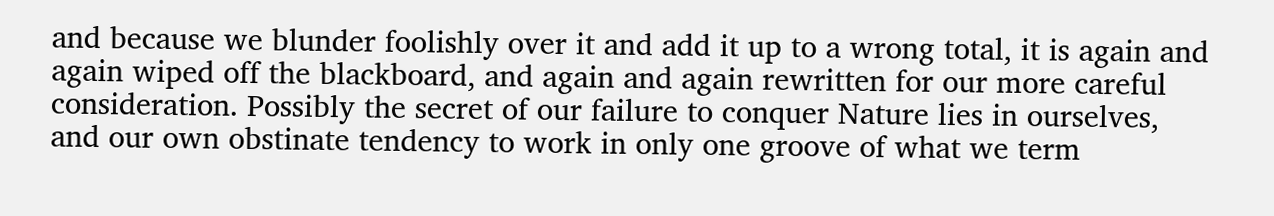and because we blunder foolishly over it and add it up to a wrong total, it is again and again wiped off the blackboard, and again and again rewritten for our more careful consideration. Possibly the secret of our failure to conquer Nature lies in ourselves, and our own obstinate tendency to work in only one groove of what we term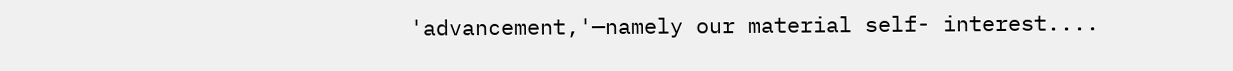'advancement,'—namely our material self- interest....